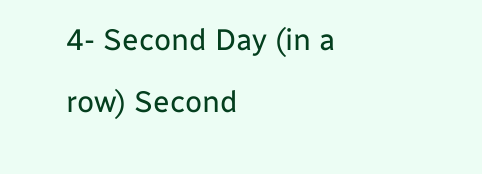4- Second Day (in a row) Second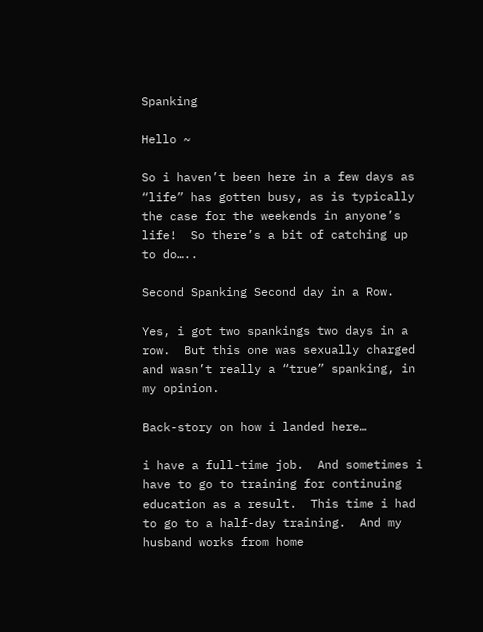Spanking

Hello ~

So i haven’t been here in a few days as “life” has gotten busy, as is typically the case for the weekends in anyone’s life!  So there’s a bit of catching up to do…..

Second Spanking Second day in a Row.

Yes, i got two spankings two days in a row.  But this one was sexually charged and wasn’t really a “true” spanking, in my opinion.

Back-story on how i landed here…

i have a full-time job.  And sometimes i have to go to training for continuing education as a result.  This time i had to go to a half-day training.  And my husband works from home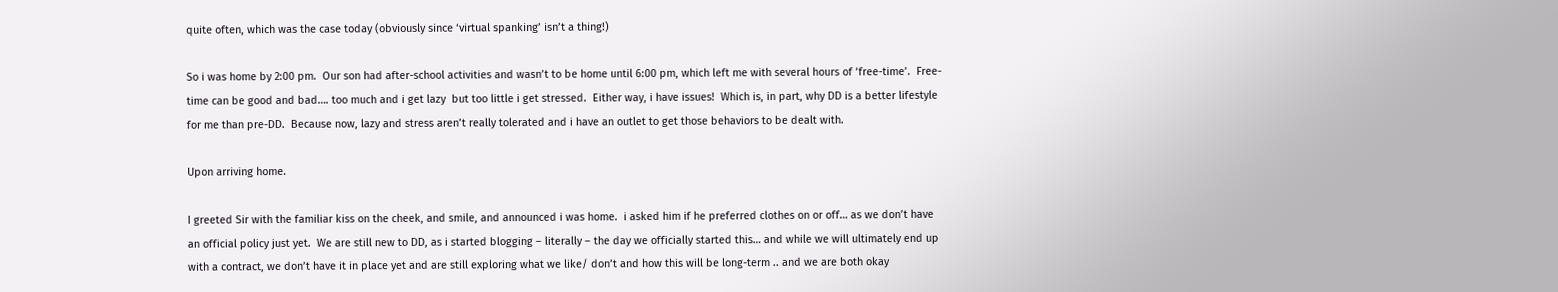quite often, which was the case today (obviously since ‘virtual spanking’ isn’t a thing!)

So i was home by 2:00 pm.  Our son had after-school activities and wasn’t to be home until 6:00 pm, which left me with several hours of ‘free-time’.  Free-time can be good and bad…. too much and i get lazy  but too little i get stressed.  Either way, i have issues!  Which is, in part, why DD is a better lifestyle for me than pre-DD.  Because now, lazy and stress aren’t really tolerated and i have an outlet to get those behaviors to be dealt with.

Upon arriving home.

I greeted Sir with the familiar kiss on the cheek, and smile, and announced i was home.  i asked him if he preferred clothes on or off… as we don’t have an official policy just yet.  We are still new to DD, as i started blogging – literally – the day we officially started this… and while we will ultimately end up with a contract, we don’t have it in place yet and are still exploring what we like/ don’t and how this will be long-term .. and we are both okay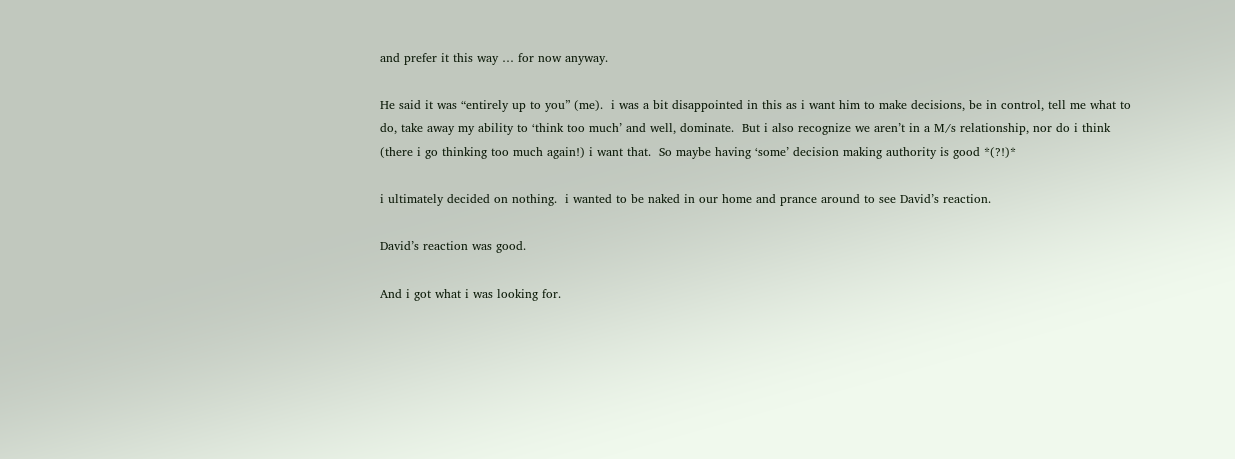and prefer it this way … for now anyway.

He said it was “entirely up to you” (me).  i was a bit disappointed in this as i want him to make decisions, be in control, tell me what to do, take away my ability to ‘think too much’ and well, dominate.  But i also recognize we aren’t in a M/s relationship, nor do i think (there i go thinking too much again!) i want that.  So maybe having ‘some’ decision making authority is good *(?!)*

i ultimately decided on nothing.  i wanted to be naked in our home and prance around to see David’s reaction.

David’s reaction was good.

And i got what i was looking for.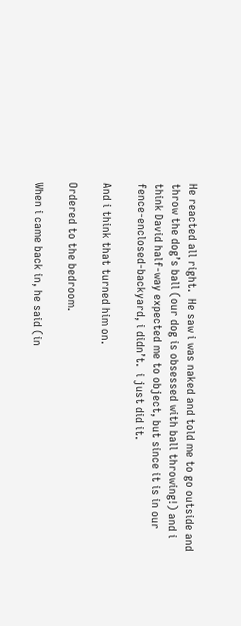He reacted all right.  He saw i was naked and told me to go outside and throw the dog’s ball (our dog is obsessed with ball throwing!) and i think David half-way expected me to object, but since it is in our fence-enclosed-backyard, i didn’t.  i just did it.

And i think that turned him on.

Ordered to the bedroom.

When i came back in, he said (in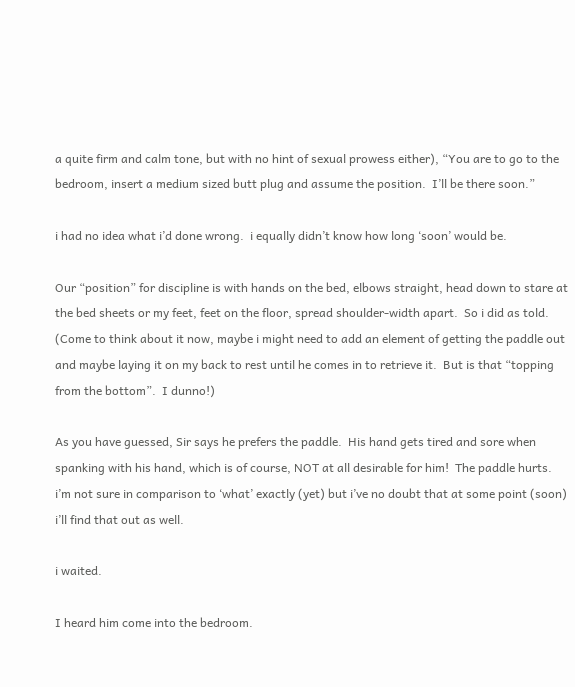a quite firm and calm tone, but with no hint of sexual prowess either), “You are to go to the bedroom, insert a medium sized butt plug and assume the position.  I’ll be there soon.”

i had no idea what i’d done wrong.  i equally didn’t know how long ‘soon’ would be.

Our “position” for discipline is with hands on the bed, elbows straight, head down to stare at the bed sheets or my feet, feet on the floor, spread shoulder-width apart.  So i did as told.  (Come to think about it now, maybe i might need to add an element of getting the paddle out and maybe laying it on my back to rest until he comes in to retrieve it.  But is that “topping from the bottom”.  I dunno!)

As you have guessed, Sir says he prefers the paddle.  His hand gets tired and sore when spanking with his hand, which is of course, NOT at all desirable for him!  The paddle hurts.  i’m not sure in comparison to ‘what’ exactly (yet) but i’ve no doubt that at some point (soon) i’ll find that out as well.

i waited.

I heard him come into the bedroom.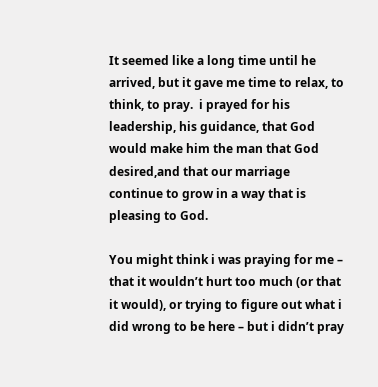It seemed like a long time until he arrived, but it gave me time to relax, to think, to pray.  i prayed for his leadership, his guidance, that God would make him the man that God desired,and that our marriage continue to grow in a way that is pleasing to God.

You might think i was praying for me – that it wouldn’t hurt too much (or that it would), or trying to figure out what i did wrong to be here – but i didn’t pray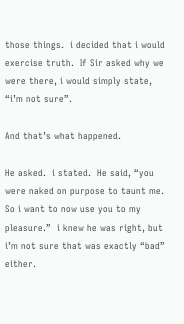those things.  i decided that i would exercise truth.  If Sir asked why we were there, i would simply state, “i’m not sure”.

And that’s what happened.

He asked.  i stated.  He said, “you were naked on purpose to taunt me. So i want to now use you to my pleasure.”  i knew he was right, but i’m not sure that was exactly “bad” either.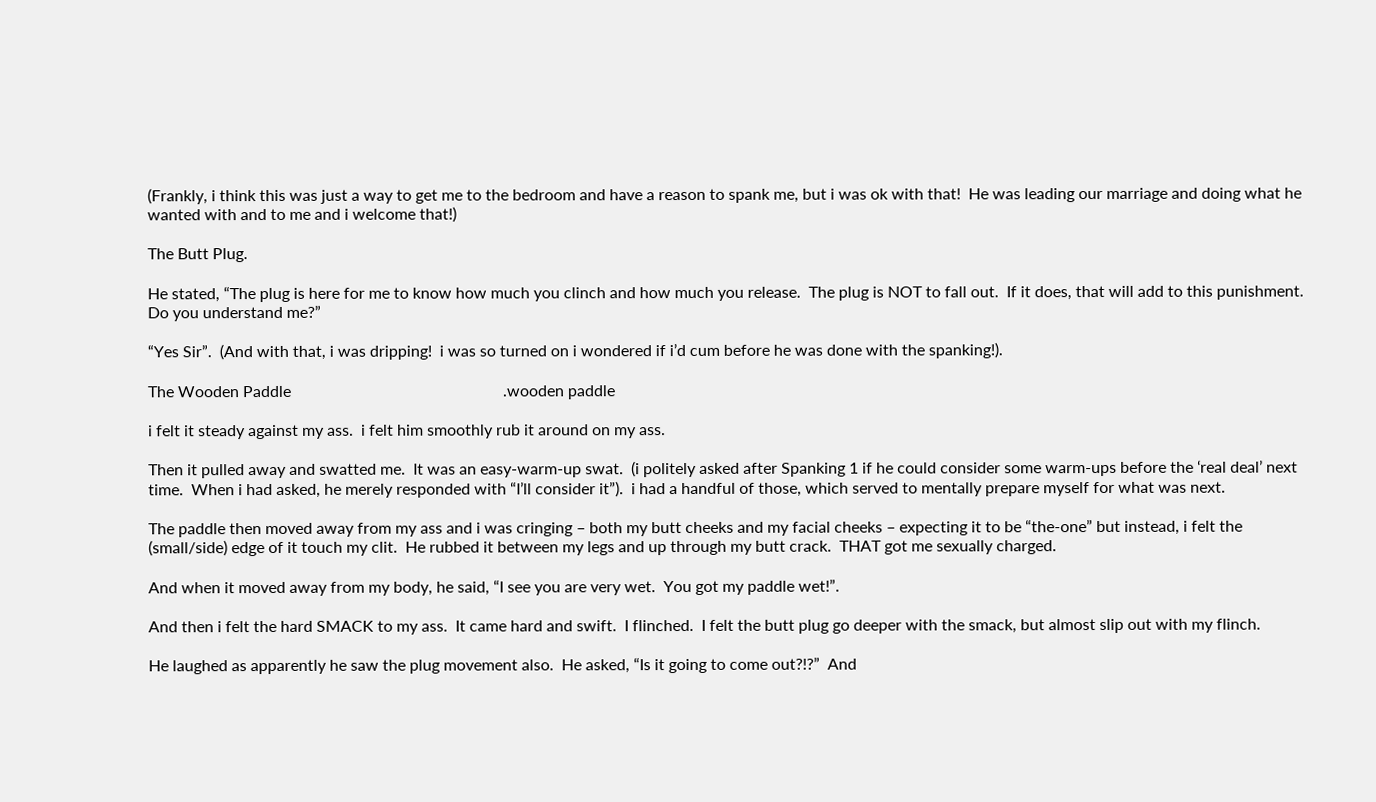(Frankly, i think this was just a way to get me to the bedroom and have a reason to spank me, but i was ok with that!  He was leading our marriage and doing what he wanted with and to me and i welcome that!)

The Butt Plug.

He stated, “The plug is here for me to know how much you clinch and how much you release.  The plug is NOT to fall out.  If it does, that will add to this punishment.  Do you understand me?”

“Yes Sir”.  (And with that, i was dripping!  i was so turned on i wondered if i’d cum before he was done with the spanking!).

The Wooden Paddle                                                     .wooden paddle

i felt it steady against my ass.  i felt him smoothly rub it around on my ass.

Then it pulled away and swatted me.  It was an easy-warm-up swat.  (i politely asked after Spanking 1 if he could consider some warm-ups before the ‘real deal’ next time.  When i had asked, he merely responded with “I’ll consider it”).  i had a handful of those, which served to mentally prepare myself for what was next.

The paddle then moved away from my ass and i was cringing – both my butt cheeks and my facial cheeks – expecting it to be “the-one” but instead, i felt the (small/side) edge of it touch my clit.  He rubbed it between my legs and up through my butt crack.  THAT got me sexually charged.

And when it moved away from my body, he said, “I see you are very wet.  You got my paddle wet!”.

And then i felt the hard SMACK to my ass.  It came hard and swift.  I flinched.  I felt the butt plug go deeper with the smack, but almost slip out with my flinch.

He laughed as apparently he saw the plug movement also.  He asked, “Is it going to come out?!?”  And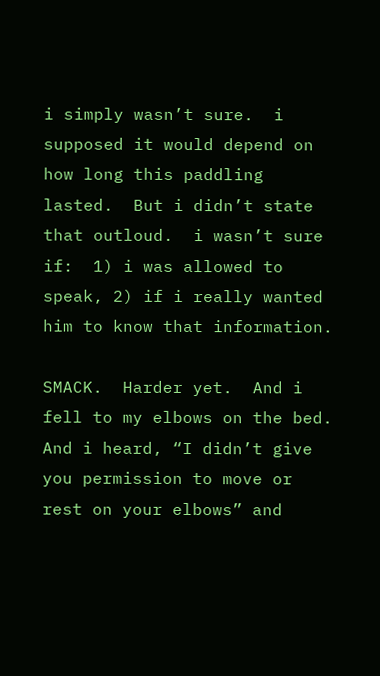i simply wasn’t sure.  i supposed it would depend on how long this paddling lasted.  But i didn’t state that outloud.  i wasn’t sure if:  1) i was allowed to speak, 2) if i really wanted him to know that information.

SMACK.  Harder yet.  And i fell to my elbows on the bed.  And i heard, “I didn’t give you permission to move or rest on your elbows” and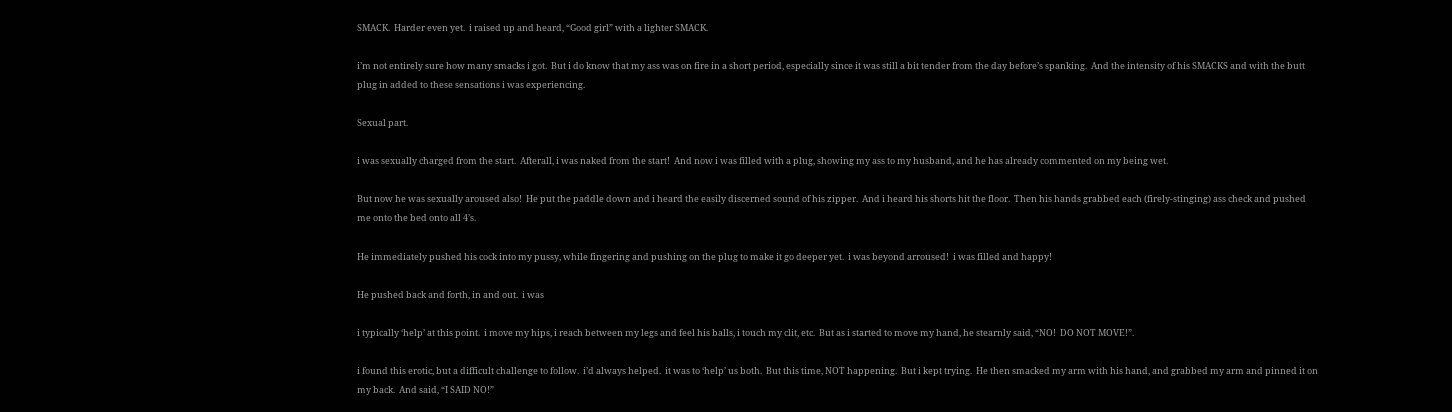SMACK.  Harder even yet.  i raised up and heard, “Good girl” with a lighter SMACK.

i’m not entirely sure how many smacks i got.  But i do know that my ass was on fire in a short period, especially since it was still a bit tender from the day before’s spanking.  And the intensity of his SMACKS and with the butt plug in added to these sensations i was experiencing.

Sexual part.

i was sexually charged from the start.  Afterall, i was naked from the start!  And now i was filled with a plug, showing my ass to my husband, and he has already commented on my being wet.

But now he was sexually aroused also!  He put the paddle down and i heard the easily discerned sound of his zipper.  And i heard his shorts hit the floor.  Then his hands grabbed each (firely-stinging) ass check and pushed me onto the bed onto all 4’s.

He immediately pushed his cock into my pussy, while fingering and pushing on the plug to make it go deeper yet.  i was beyond arroused!  i was filled and happy!

He pushed back and forth, in and out.  i was

i typically ‘help’ at this point.  i move my hips, i reach between my legs and feel his balls, i touch my clit, etc.  But as i started to move my hand, he stearnly said, “NO!  DO NOT MOVE!”.

i found this erotic, but a difficult challenge to follow.  i’d always helped.  it was to ‘help’ us both.  But this time, NOT happening.  But i kept trying.  He then smacked my arm with his hand, and grabbed my arm and pinned it on my back.  And said, “I SAID NO!”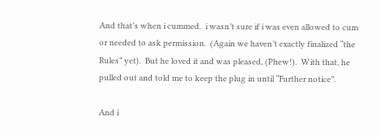And that’s when i cummed.  i wasn’t sure if i was even allowed to cum or needed to ask permission.  (Again we haven’t exactly finalized “the Rules” yet).  But he loved it and was pleased, (Phew!).  With that, he pulled out and told me to keep the plug in until “Further notice”.

And i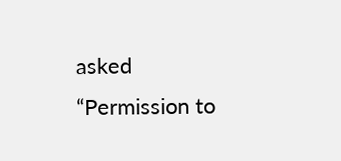asked “Permission to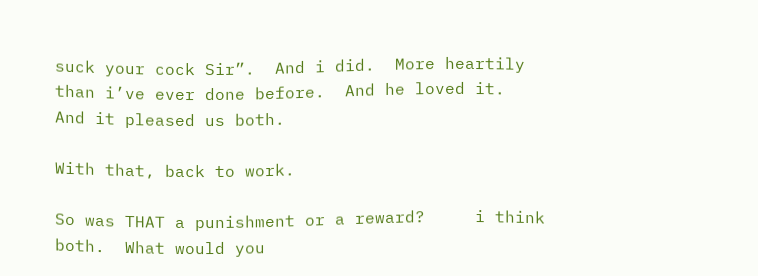suck your cock Sir”.  And i did.  More heartily than i’ve ever done before.  And he loved it.   And it pleased us both.

With that, back to work.

So was THAT a punishment or a reward?     i think both.  What would you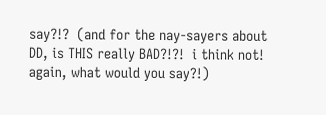say?!?  (and for the nay-sayers about DD, is THIS really BAD?!?!  i think not!  again, what would you say?!)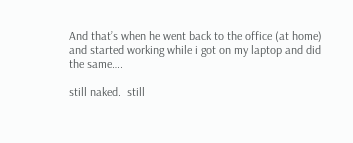And that’s when he went back to the office (at home) and started working while i got on my laptop and did the same….

still naked.  still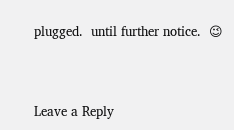plugged.  until further notice.  😉




Leave a Reply